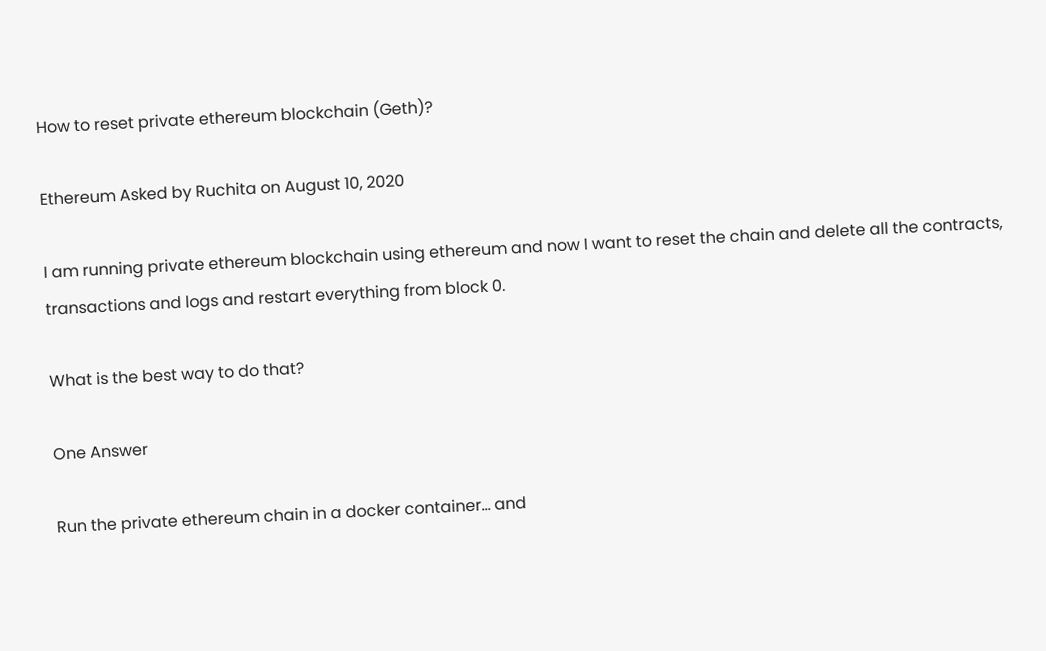How to reset private ethereum blockchain (Geth)?

Ethereum Asked by Ruchita on August 10, 2020

I am running private ethereum blockchain using ethereum and now I want to reset the chain and delete all the contracts, transactions and logs and restart everything from block 0.

What is the best way to do that?

One Answer

Run the private ethereum chain in a docker container... and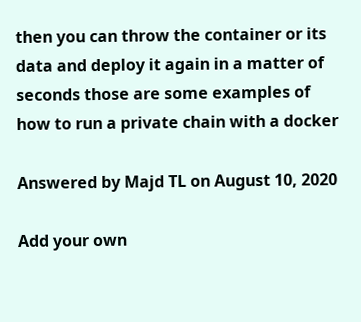then you can throw the container or its data and deploy it again in a matter of seconds those are some examples of how to run a private chain with a docker

Answered by Majd TL on August 10, 2020

Add your own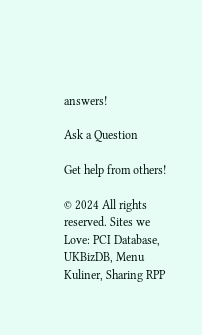answers!

Ask a Question

Get help from others!

© 2024 All rights reserved. Sites we Love: PCI Database, UKBizDB, Menu Kuliner, Sharing RPP